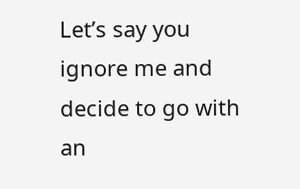Let’s say you ignore me and decide to go with an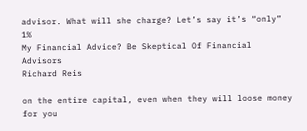advisor. What will she charge? Let’s say it’s “only” 1%
My Financial Advice? Be Skeptical Of Financial Advisors
Richard Reis

on the entire capital, even when they will loose money for you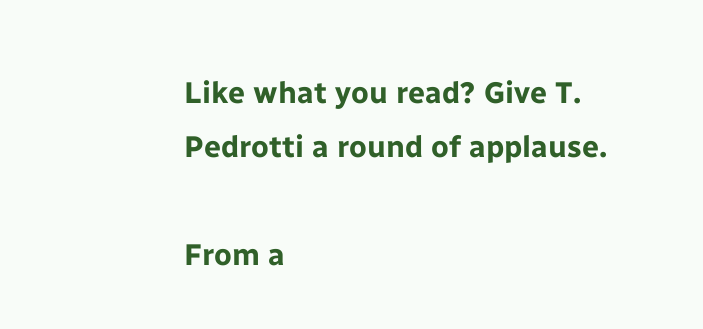Like what you read? Give T. Pedrotti a round of applause.

From a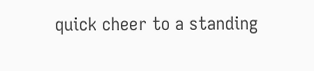quick cheer to a standing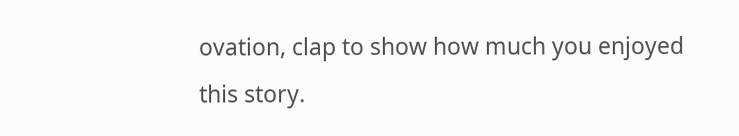ovation, clap to show how much you enjoyed this story.